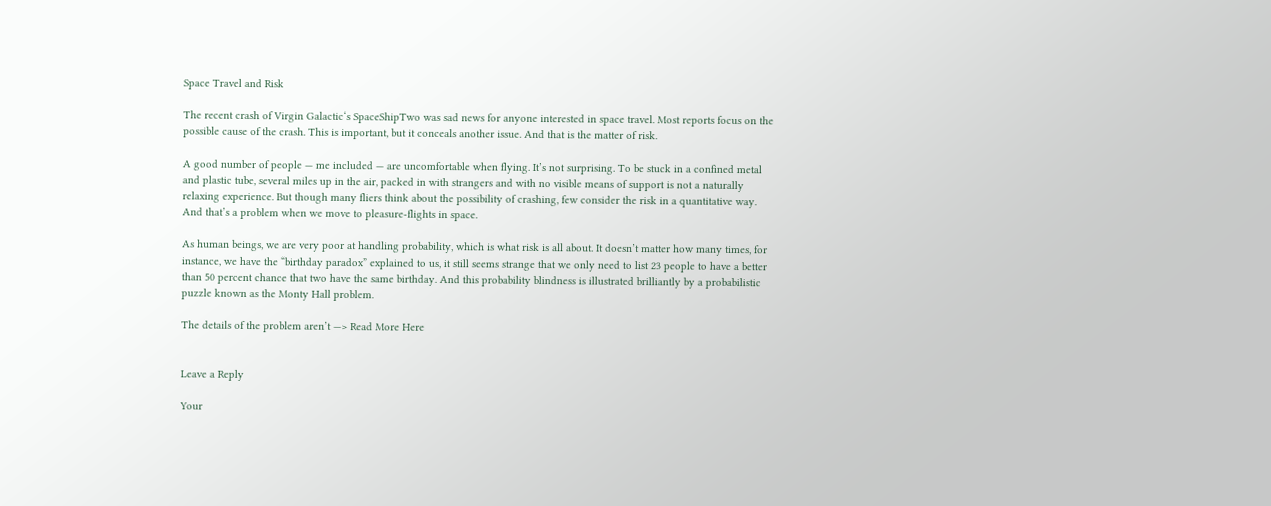Space Travel and Risk

The recent crash of Virgin Galactic‘s SpaceShipTwo was sad news for anyone interested in space travel. Most reports focus on the possible cause of the crash. This is important, but it conceals another issue. And that is the matter of risk.

A good number of people — me included — are uncomfortable when flying. It’s not surprising. To be stuck in a confined metal and plastic tube, several miles up in the air, packed in with strangers and with no visible means of support is not a naturally relaxing experience. But though many fliers think about the possibility of crashing, few consider the risk in a quantitative way. And that’s a problem when we move to pleasure-flights in space.

As human beings, we are very poor at handling probability, which is what risk is all about. It doesn’t matter how many times, for instance, we have the “birthday paradox” explained to us, it still seems strange that we only need to list 23 people to have a better than 50 percent chance that two have the same birthday. And this probability blindness is illustrated brilliantly by a probabilistic puzzle known as the Monty Hall problem.

The details of the problem aren’t —> Read More Here


Leave a Reply

Your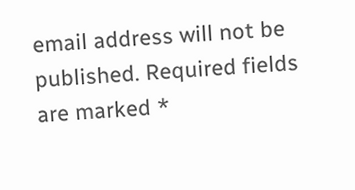email address will not be published. Required fields are marked *